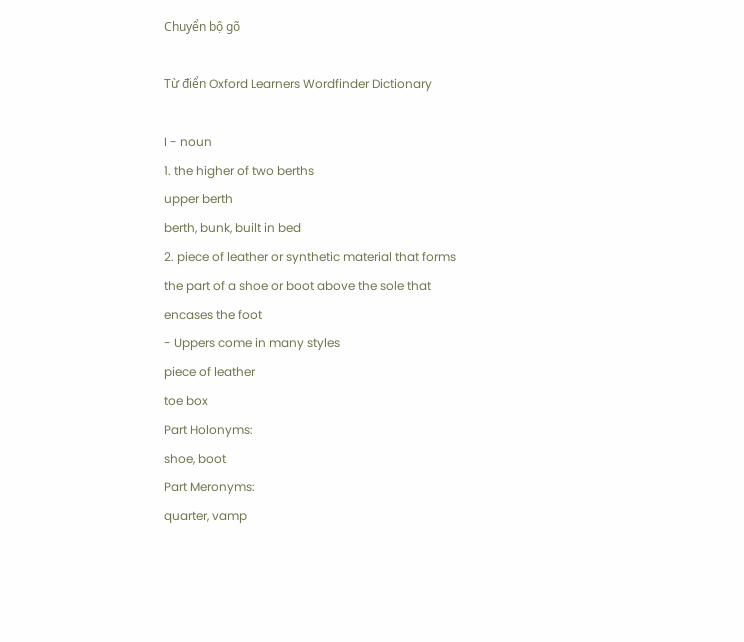Chuyển bộ gõ

Từ điển Oxford Learners Wordfinder Dictionary

I - noun
1. the higher of two berths
upper berth
berth, bunk, built in bed
2. piece of leather or synthetic material that forms the part of a shoe or boot above the sole that encases the foot
- Uppers come in many styles
piece of leather
toe box
Part Holonyms:
shoe, boot
Part Meronyms:
quarter, vamp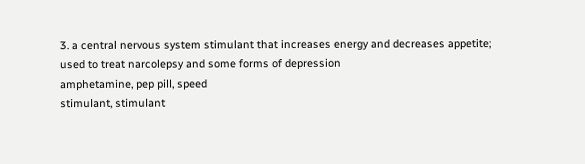3. a central nervous system stimulant that increases energy and decreases appetite;
used to treat narcolepsy and some forms of depression
amphetamine, pep pill, speed
stimulant, stimulant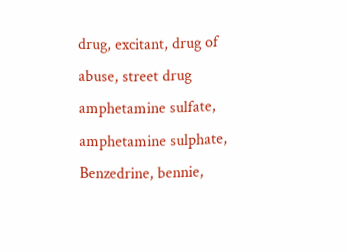drug, excitant, drug of abuse, street drug
amphetamine sulfate, amphetamine sulphate, Benzedrine, bennie,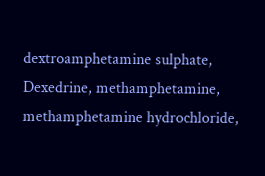dextroamphetamine sulphate,
Dexedrine, methamphetamine, methamphetamine hydrochloride,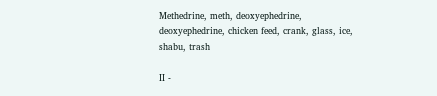Methedrine, meth, deoxyephedrine,
deoxyephedrine, chicken feed, crank, glass, ice,
shabu, trash

II -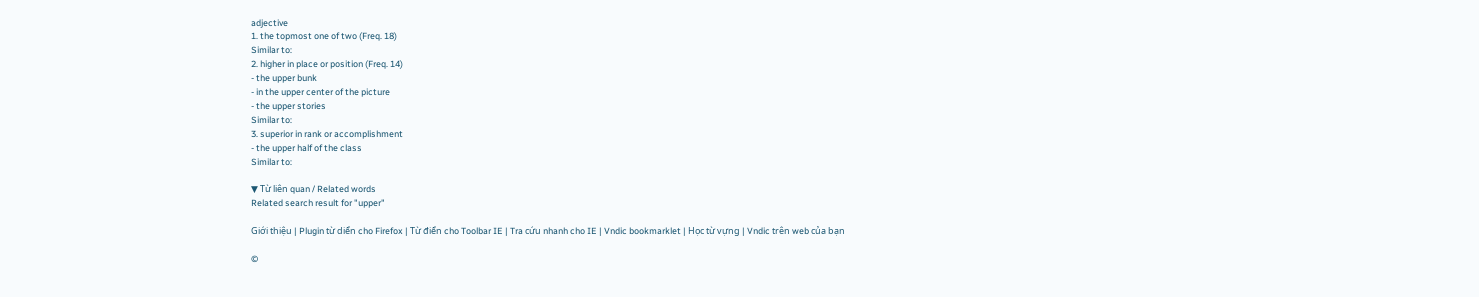adjective
1. the topmost one of two (Freq. 18)
Similar to:
2. higher in place or position (Freq. 14)
- the upper bunk
- in the upper center of the picture
- the upper stories
Similar to:
3. superior in rank or accomplishment
- the upper half of the class
Similar to:

▼ Từ liên quan / Related words
Related search result for "upper"

Giới thiệu | Plugin từ diển cho Firefox | Từ điển cho Toolbar IE | Tra cứu nhanh cho IE | Vndic bookmarklet | Học từ vựng | Vndic trên web của bạn

©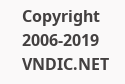Copyright 2006-2019 VNDIC.NET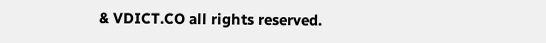& VDICT.CO all rights reserved.